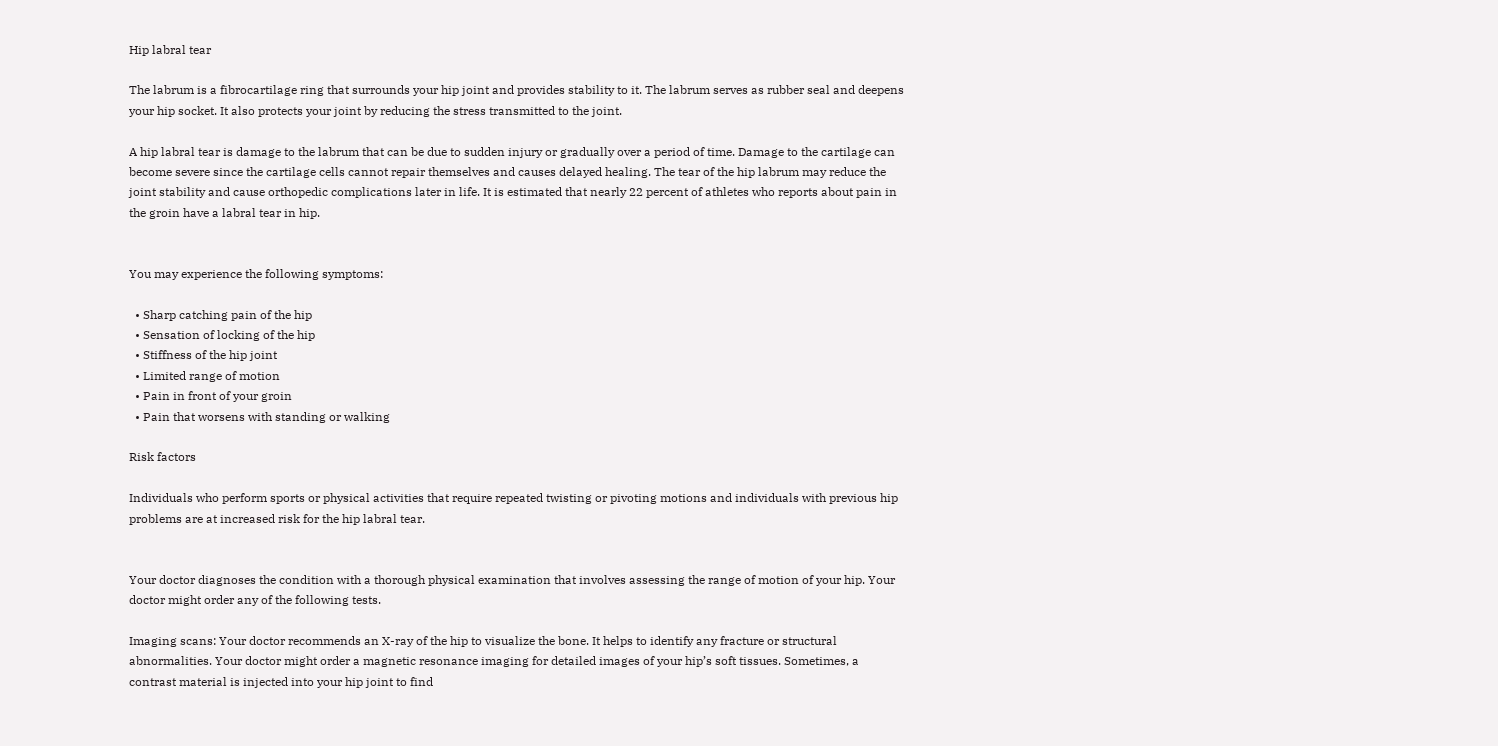Hip labral tear

The labrum is a fibrocartilage ring that surrounds your hip joint and provides stability to it. The labrum serves as rubber seal and deepens your hip socket. It also protects your joint by reducing the stress transmitted to the joint.

A hip labral tear is damage to the labrum that can be due to sudden injury or gradually over a period of time. Damage to the cartilage can become severe since the cartilage cells cannot repair themselves and causes delayed healing. The tear of the hip labrum may reduce the joint stability and cause orthopedic complications later in life. It is estimated that nearly 22 percent of athletes who reports about pain in the groin have a labral tear in hip.


You may experience the following symptoms:

  • Sharp catching pain of the hip
  • Sensation of locking of the hip
  • Stiffness of the hip joint
  • Limited range of motion
  • Pain in front of your groin
  • Pain that worsens with standing or walking

Risk factors

Individuals who perform sports or physical activities that require repeated twisting or pivoting motions and individuals with previous hip problems are at increased risk for the hip labral tear.


Your doctor diagnoses the condition with a thorough physical examination that involves assessing the range of motion of your hip. Your doctor might order any of the following tests.

Imaging scans: Your doctor recommends an X-ray of the hip to visualize the bone. It helps to identify any fracture or structural abnormalities. Your doctor might order a magnetic resonance imaging for detailed images of your hip’s soft tissues. Sometimes, a contrast material is injected into your hip joint to find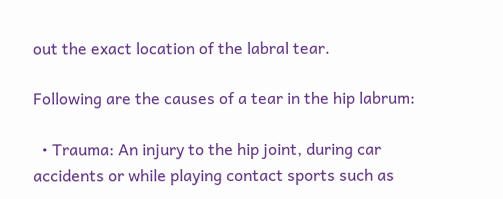out the exact location of the labral tear.

Following are the causes of a tear in the hip labrum:

  • Trauma: An injury to the hip joint, during car accidents or while playing contact sports such as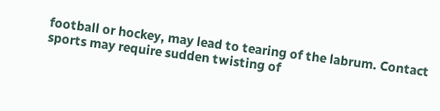football or hockey, may lead to tearing of the labrum. Contact sports may require sudden twisting of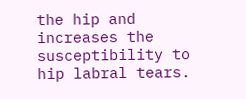the hip and increases the susceptibility to hip labral tears.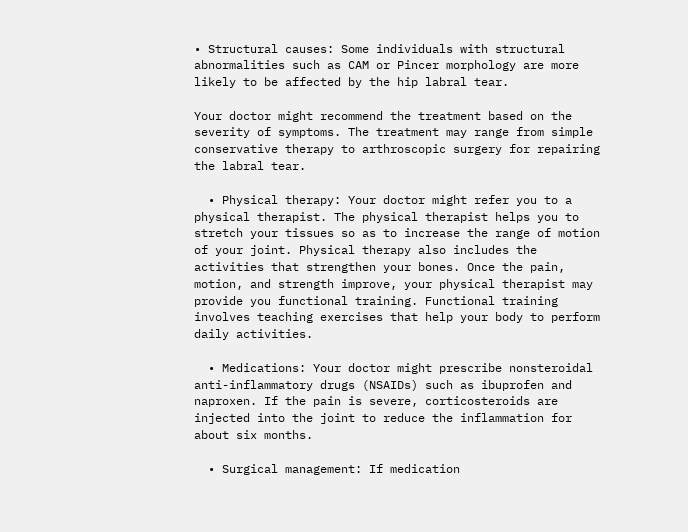• Structural causes: Some individuals with structural abnormalities such as CAM or Pincer morphology are more likely to be affected by the hip labral tear.

Your doctor might recommend the treatment based on the severity of symptoms. The treatment may range from simple conservative therapy to arthroscopic surgery for repairing the labral tear.

  • Physical therapy: Your doctor might refer you to a physical therapist. The physical therapist helps you to stretch your tissues so as to increase the range of motion of your joint. Physical therapy also includes the activities that strengthen your bones. Once the pain, motion, and strength improve, your physical therapist may provide you functional training. Functional training involves teaching exercises that help your body to perform daily activities.

  • Medications: Your doctor might prescribe nonsteroidal anti-inflammatory drugs (NSAIDs) such as ibuprofen and naproxen. If the pain is severe, corticosteroids are injected into the joint to reduce the inflammation for about six months.

  • Surgical management: If medication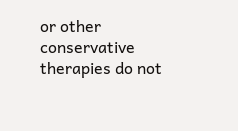or other conservative therapies do not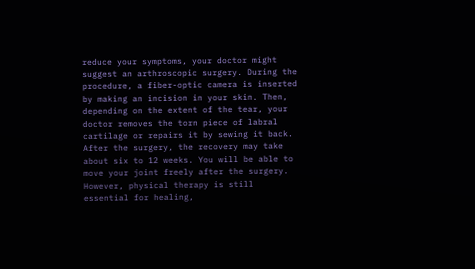reduce your symptoms, your doctor might suggest an arthroscopic surgery. During the procedure, a fiber-optic camera is inserted by making an incision in your skin. Then, depending on the extent of the tear, your doctor removes the torn piece of labral cartilage or repairs it by sewing it back. After the surgery, the recovery may take about six to 12 weeks. You will be able to move your joint freely after the surgery. However, physical therapy is still essential for healing,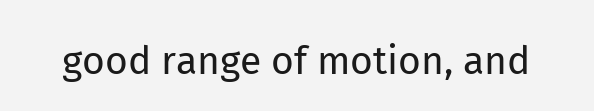good range of motion, and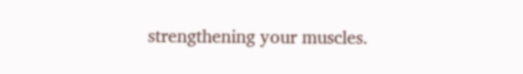strengthening your muscles.